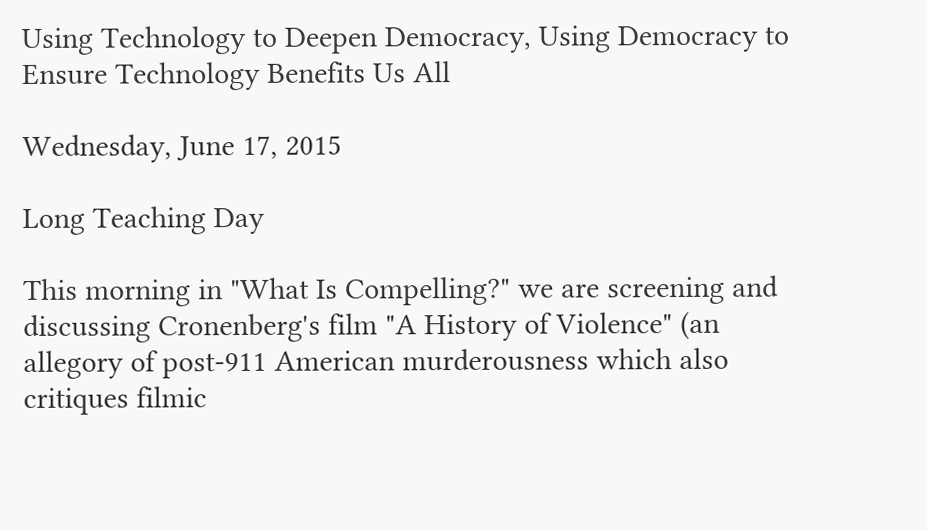Using Technology to Deepen Democracy, Using Democracy to Ensure Technology Benefits Us All

Wednesday, June 17, 2015

Long Teaching Day

This morning in "What Is Compelling?" we are screening and discussing Cronenberg's film "A History of Violence" (an allegory of post-911 American murderousness which also critiques filmic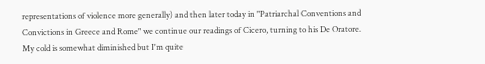representations of violence more generally) and then later today in "Patriarchal Conventions and Convictions in Greece and Rome" we continue our readings of Cicero, turning to his De Oratore. My cold is somewhat diminished but I'm quite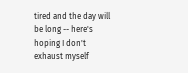tired and the day will be long -- here's hoping I don't exhaust myself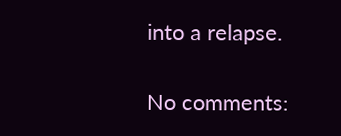into a relapse.

No comments: